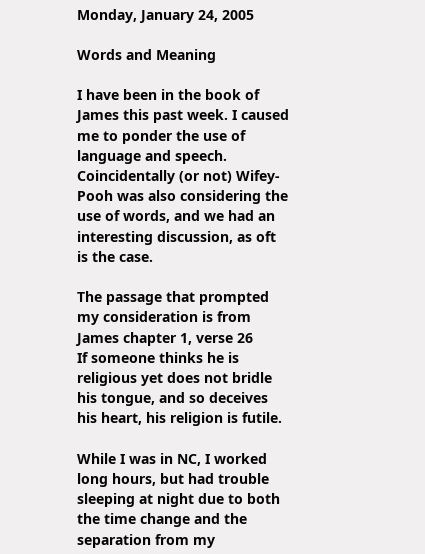Monday, January 24, 2005

Words and Meaning

I have been in the book of James this past week. I caused me to ponder the use of language and speech. Coincidentally (or not) Wifey-Pooh was also considering the use of words, and we had an interesting discussion, as oft is the case.

The passage that prompted my consideration is from James chapter 1, verse 26
If someone thinks he is religious yet does not bridle his tongue, and so deceives his heart, his religion is futile.

While I was in NC, I worked long hours, but had trouble sleeping at night due to both the time change and the separation from my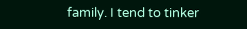family. I tend to tinker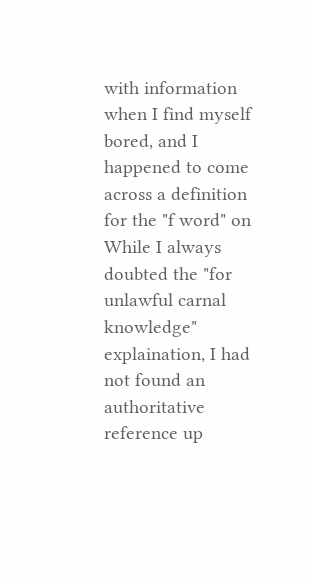with information when I find myself bored, and I happened to come across a definition for the "f word" on While I always doubted the "for unlawful carnal knowledge" explaination, I had not found an authoritative reference up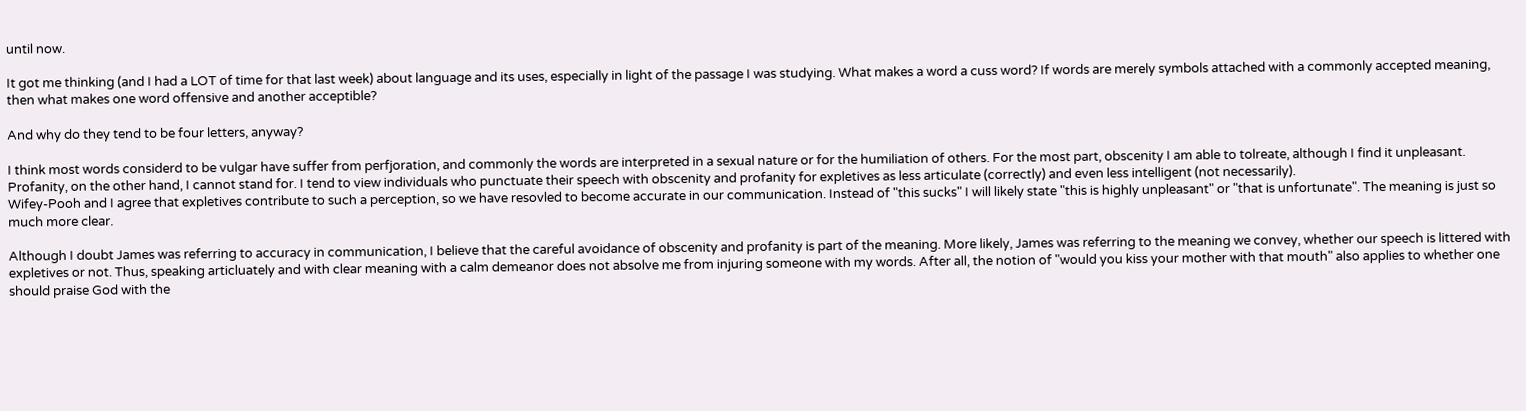until now.

It got me thinking (and I had a LOT of time for that last week) about language and its uses, especially in light of the passage I was studying. What makes a word a cuss word? If words are merely symbols attached with a commonly accepted meaning, then what makes one word offensive and another acceptible?

And why do they tend to be four letters, anyway?

I think most words considerd to be vulgar have suffer from perfjoration, and commonly the words are interpreted in a sexual nature or for the humiliation of others. For the most part, obscenity I am able to tolreate, although I find it unpleasant. Profanity, on the other hand, I cannot stand for. I tend to view individuals who punctuate their speech with obscenity and profanity for expletives as less articulate (correctly) and even less intelligent (not necessarily).
Wifey-Pooh and I agree that expletives contribute to such a perception, so we have resovled to become accurate in our communication. Instead of "this sucks" I will likely state "this is highly unpleasant" or "that is unfortunate". The meaning is just so much more clear.

Although I doubt James was referring to accuracy in communication, I believe that the careful avoidance of obscenity and profanity is part of the meaning. More likely, James was referring to the meaning we convey, whether our speech is littered with expletives or not. Thus, speaking articluately and with clear meaning with a calm demeanor does not absolve me from injuring someone with my words. After all, the notion of "would you kiss your mother with that mouth" also applies to whether one should praise God with the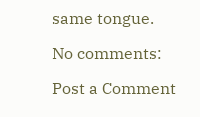same tongue.

No comments:

Post a Comment